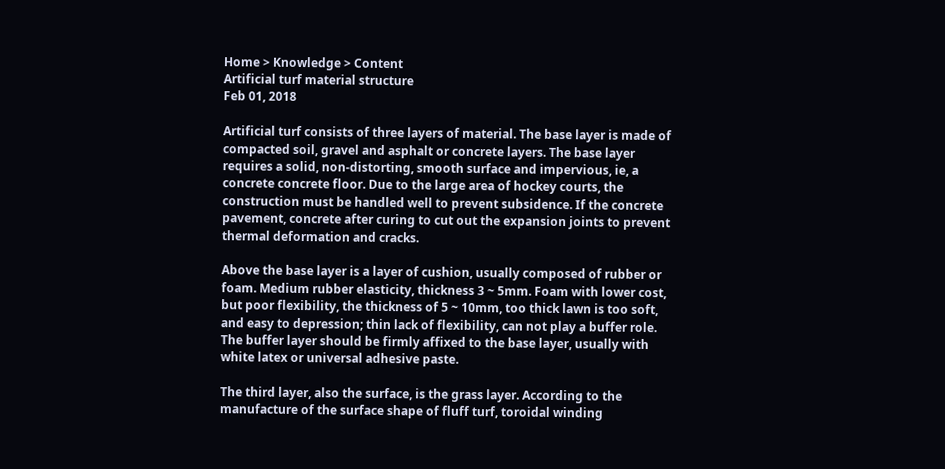Home > Knowledge > Content
Artificial turf material structure
Feb 01, 2018

Artificial turf consists of three layers of material. The base layer is made of compacted soil, gravel and asphalt or concrete layers. The base layer requires a solid, non-distorting, smooth surface and impervious, ie, a concrete concrete floor. Due to the large area of hockey courts, the construction must be handled well to prevent subsidence. If the concrete pavement, concrete after curing to cut out the expansion joints to prevent thermal deformation and cracks.

Above the base layer is a layer of cushion, usually composed of rubber or foam. Medium rubber elasticity, thickness 3 ~ 5mm. Foam with lower cost, but poor flexibility, the thickness of 5 ~ 10mm, too thick lawn is too soft, and easy to depression; thin lack of flexibility, can not play a buffer role. The buffer layer should be firmly affixed to the base layer, usually with white latex or universal adhesive paste.

The third layer, also the surface, is the grass layer. According to the manufacture of the surface shape of fluff turf, toroidal winding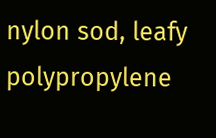nylon sod, leafy polypropylene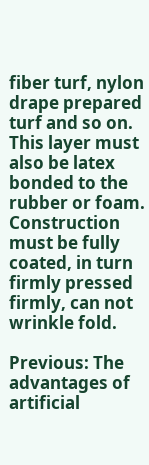fiber turf, nylon drape prepared turf and so on. This layer must also be latex bonded to the rubber or foam. Construction must be fully coated, in turn firmly pressed firmly, can not wrinkle fold.

Previous: The advantages of artificial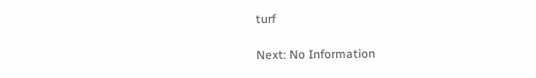turf

Next: No Information